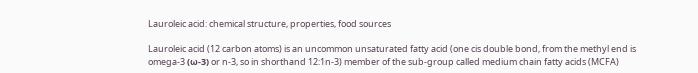Lauroleic acid: chemical structure, properties, food sources

Lauroleic acid (12 carbon atoms) is an uncommon unsaturated fatty acid (one cis double bond, from the methyl end is omega-3 (ω-3) or n-3, so in shorthand 12:1n-3) member of the sub-group called medium chain fatty acids (MCFA)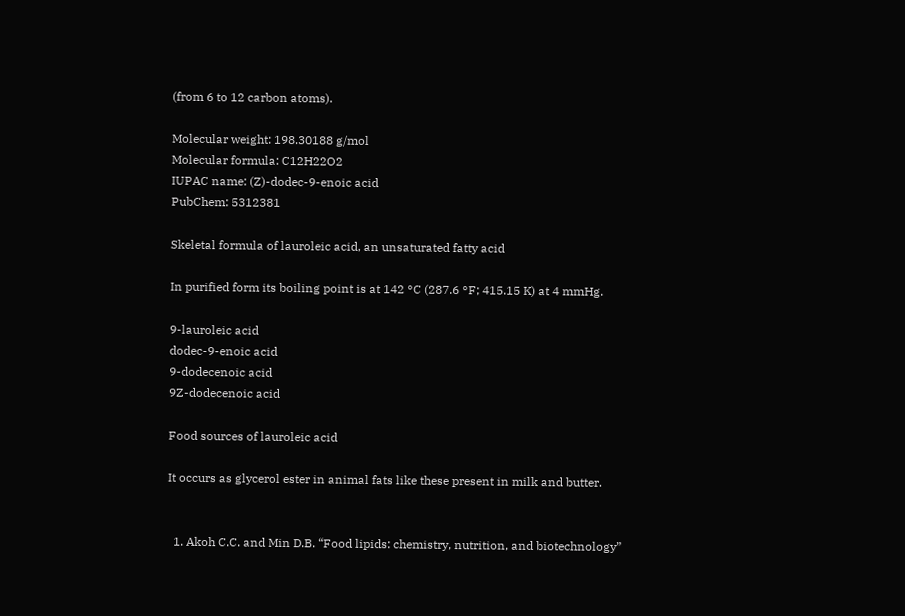(from 6 to 12 carbon atoms).

Molecular weight: 198.30188 g/mol
Molecular formula: C12H22O2
IUPAC name: (Z)-dodec-9-enoic acid
PubChem: 5312381

Skeletal formula of lauroleic acid, an unsaturated fatty acid

In purified form its boiling point is at 142 °C (287.6 °F; 415.15 K) at 4 mmHg.

9-lauroleic acid
dodec-9-enoic acid
9-dodecenoic acid
9Z-dodecenoic acid

Food sources of lauroleic acid

It occurs as glycerol ester in animal fats like these present in milk and butter.


  1. Akoh C.C. and Min D.B. “Food lipids: chemistry, nutrition, and biotechnology”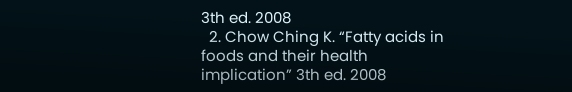3th ed. 2008
  2. Chow Ching K. “Fatty acids in foods and their health implication” 3th ed. 2008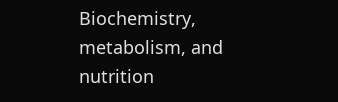Biochemistry, metabolism, and nutrition